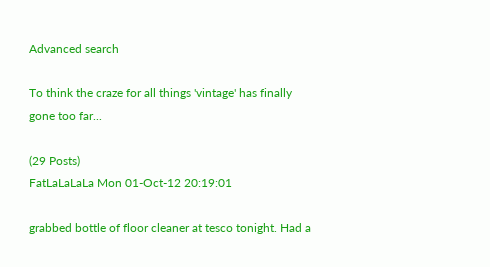Advanced search

To think the craze for all things 'vintage' has finally gone too far...

(29 Posts)
FatLaLaLaLa Mon 01-Oct-12 20:19:01

grabbed bottle of floor cleaner at tesco tonight. Had a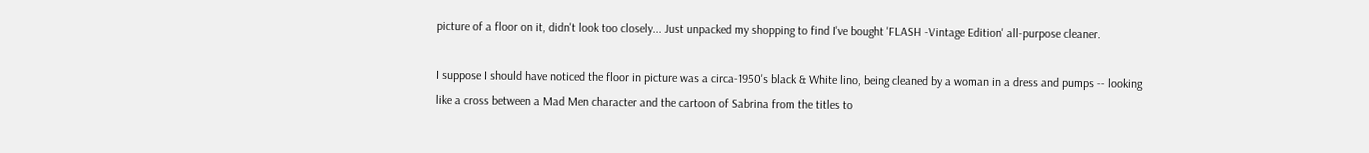picture of a floor on it, didn't look too closely... Just unpacked my shopping to find I've bought 'FLASH -Vintage Edition' all-purpose cleaner.

I suppose I should have noticed the floor in picture was a circa-1950's black & White lino, being cleaned by a woman in a dress and pumps -- looking like a cross between a Mad Men character and the cartoon of Sabrina from the titles to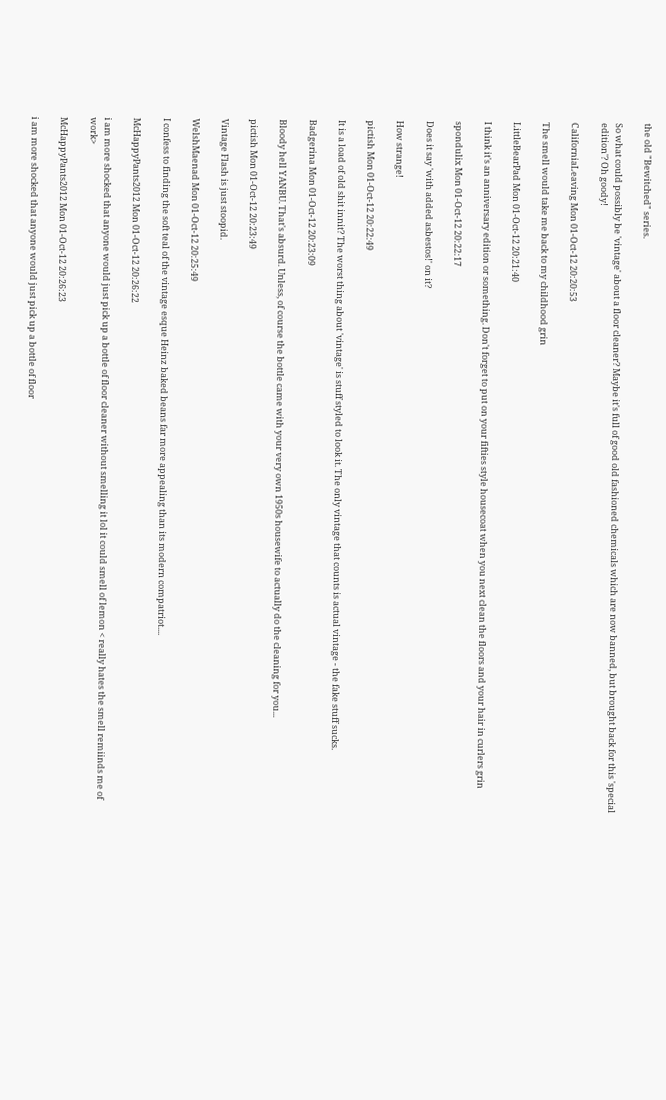the old "Bewitched" series.

So what could possibly be 'vintage' about a floor cleaner? Maybe it's full of good old fashioned chemicals which are now banned, but brought back for this 'special edition'? Oh goody!

CaliforniaLeaving Mon 01-Oct-12 20:20:53

The smell would take me back to my childhood grin

LittleBearPad Mon 01-Oct-12 20:21:40

I think it's an anniversary edition or something. Don't forget to put on your fifties style housecoat when you next clean the floors and your hair in curlers grin

spondulix Mon 01-Oct-12 20:22:17

Does it say 'with added asbestos!' on it?

How strange!

pictish Mon 01-Oct-12 20:22:49

It is a load of old shit innit? The worst thing about 'vintage' is stuff styled to look it. The only vintage that counts is actual vintage - the fake stuff sucks.

Badgerina Mon 01-Oct-12 20:23:09

Bloody hell YANBU. That's absurd. Unless, of course the bottle came with your very own 1950s housewife to actually do the cleaning for you...

pictish Mon 01-Oct-12 20:23:49

Vintage Flash is just stoopid.

WelshMaenad Mon 01-Oct-12 20:25:49

I confess to finding the soft teal of the vintage esque Heinz baked beans far more appealing than its modern compatriot....

McHappyPants2012 Mon 01-Oct-12 20:26:22

i am more shocked that anyone would just pick up a bottle of floor cleaner without smelling it lol it could smell of lemon < really hates the smell remiinds me of work>

McHappyPants2012 Mon 01-Oct-12 20:26:23

i am more shocked that anyone would just pick up a bottle of floor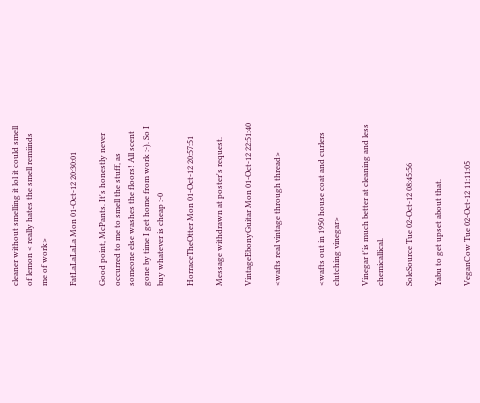cleaner without smelling it lol it could smell of lemon < really hates the smell remiinds me of work>

FatLaLaLaLa Mon 01-Oct-12 20:30:01

Good point, McPants. It's honestly never occurred to me to smell the stuff, as someone else washes the floors! All scent gone by time I get home from work :-). So I buy whatever is cheap :-0

HorraceTheOtter Mon 01-Oct-12 20:57:51

Message withdrawn at poster's request.

VintageEbonyGuitar Mon 01-Oct-12 22:51:40

<wafts real vintage through thread>


<wafts out in 1950 house coat and curlers clutching vinegar>

Vinegar t'is much better at cleaning and less chemicallical.

SoleSource Tue 02-Oct-12 08:45:56

Yabu to get upset about that.

VeganCow Tue 02-Oct-12 11:11:05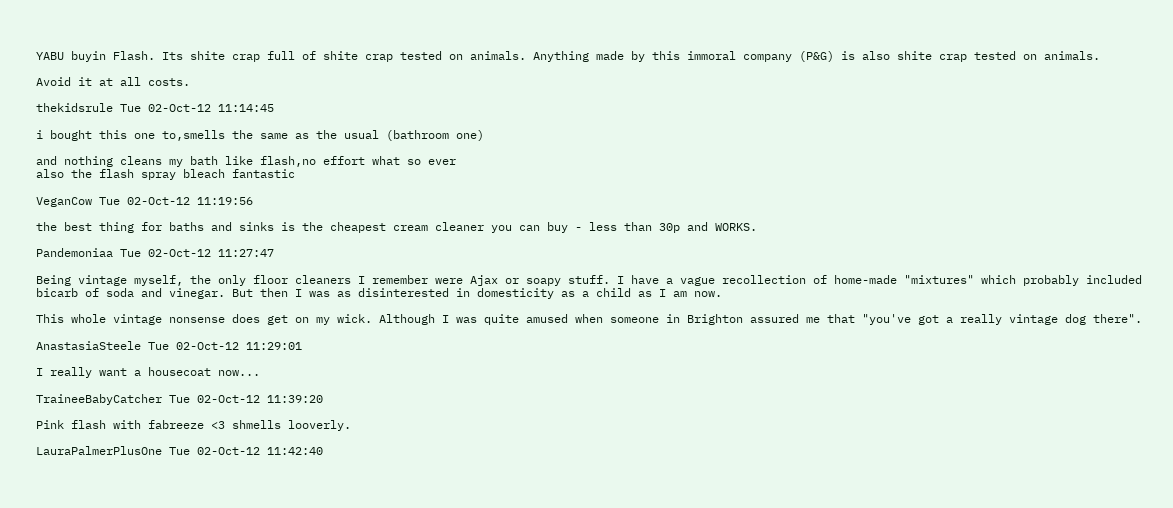YABU buyin Flash. Its shite crap full of shite crap tested on animals. Anything made by this immoral company (P&G) is also shite crap tested on animals.

Avoid it at all costs.

thekidsrule Tue 02-Oct-12 11:14:45

i bought this one to,smells the same as the usual (bathroom one)

and nothing cleans my bath like flash,no effort what so ever
also the flash spray bleach fantastic

VeganCow Tue 02-Oct-12 11:19:56

the best thing for baths and sinks is the cheapest cream cleaner you can buy - less than 30p and WORKS.

Pandemoniaa Tue 02-Oct-12 11:27:47

Being vintage myself, the only floor cleaners I remember were Ajax or soapy stuff. I have a vague recollection of home-made "mixtures" which probably included bicarb of soda and vinegar. But then I was as disinterested in domesticity as a child as I am now.

This whole vintage nonsense does get on my wick. Although I was quite amused when someone in Brighton assured me that "you've got a really vintage dog there".

AnastasiaSteele Tue 02-Oct-12 11:29:01

I really want a housecoat now...

TraineeBabyCatcher Tue 02-Oct-12 11:39:20

Pink flash with fabreeze <3 shmells looverly.

LauraPalmerPlusOne Tue 02-Oct-12 11:42:40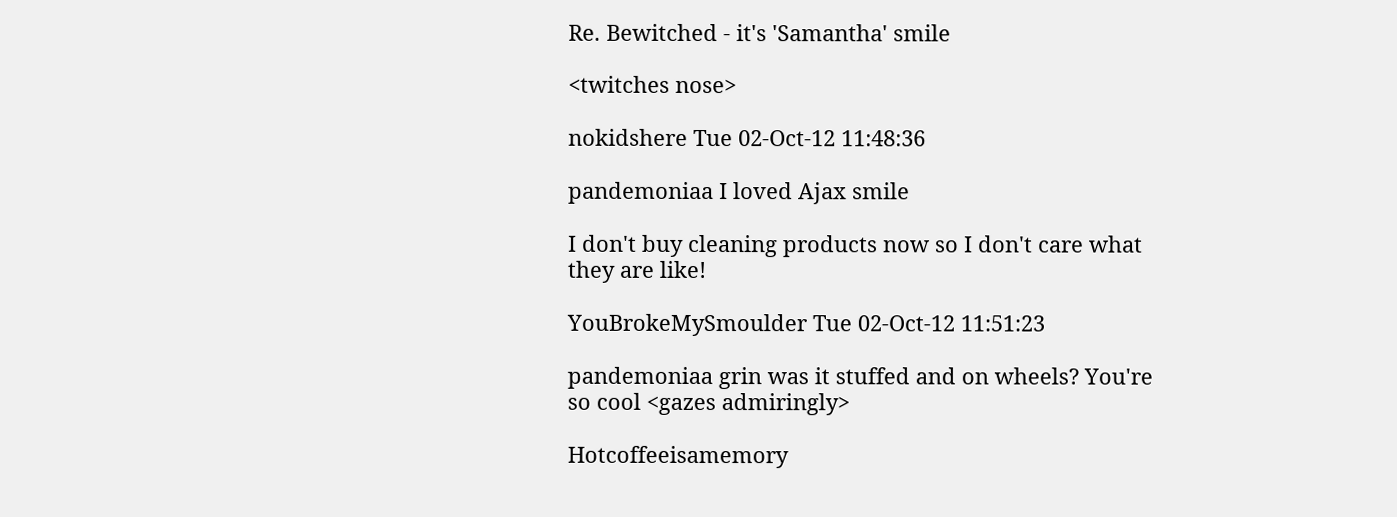Re. Bewitched - it's 'Samantha' smile

<twitches nose>

nokidshere Tue 02-Oct-12 11:48:36

pandemoniaa I loved Ajax smile

I don't buy cleaning products now so I don't care what they are like!

YouBrokeMySmoulder Tue 02-Oct-12 11:51:23

pandemoniaa grin was it stuffed and on wheels? You're so cool <gazes admiringly>

Hotcoffeeisamemory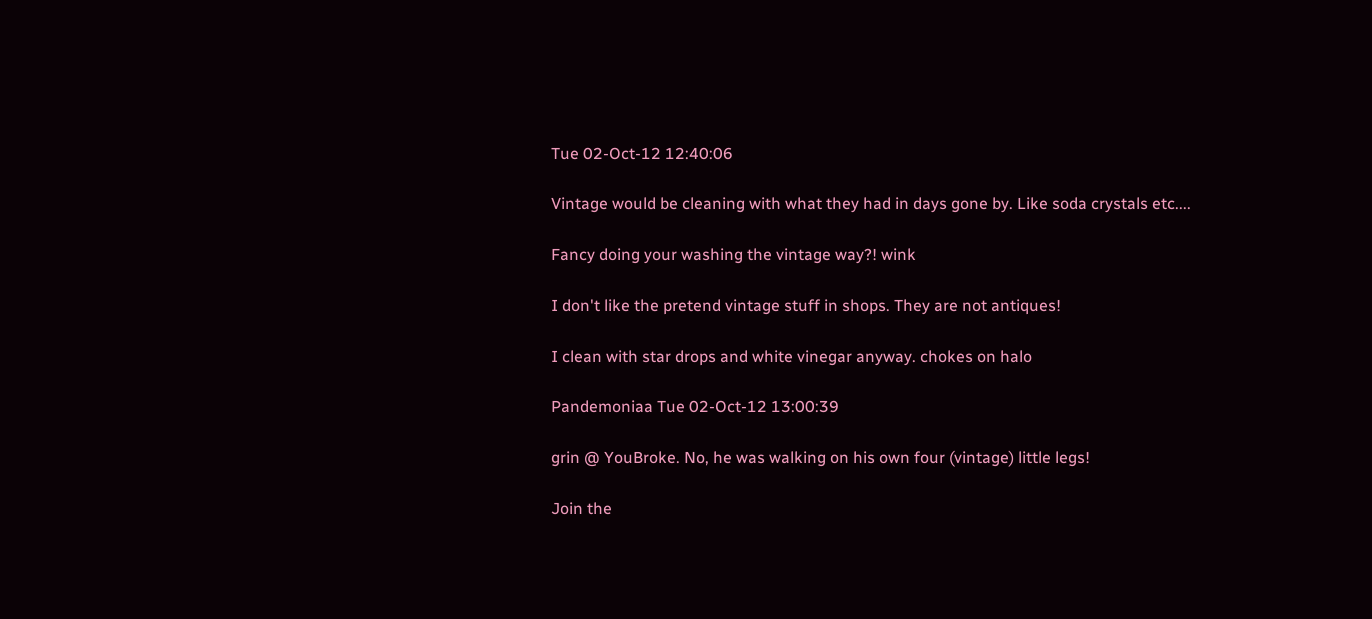Tue 02-Oct-12 12:40:06

Vintage would be cleaning with what they had in days gone by. Like soda crystals etc....

Fancy doing your washing the vintage way?! wink

I don't like the pretend vintage stuff in shops. They are not antiques!

I clean with star drops and white vinegar anyway. chokes on halo

Pandemoniaa Tue 02-Oct-12 13:00:39

grin @ YouBroke. No, he was walking on his own four (vintage) little legs!

Join the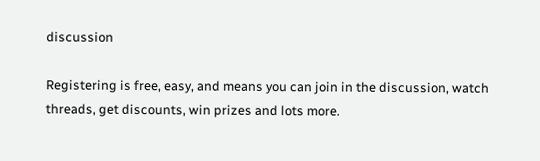discussion

Registering is free, easy, and means you can join in the discussion, watch threads, get discounts, win prizes and lots more.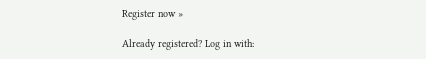Register now »

Already registered? Log in with: